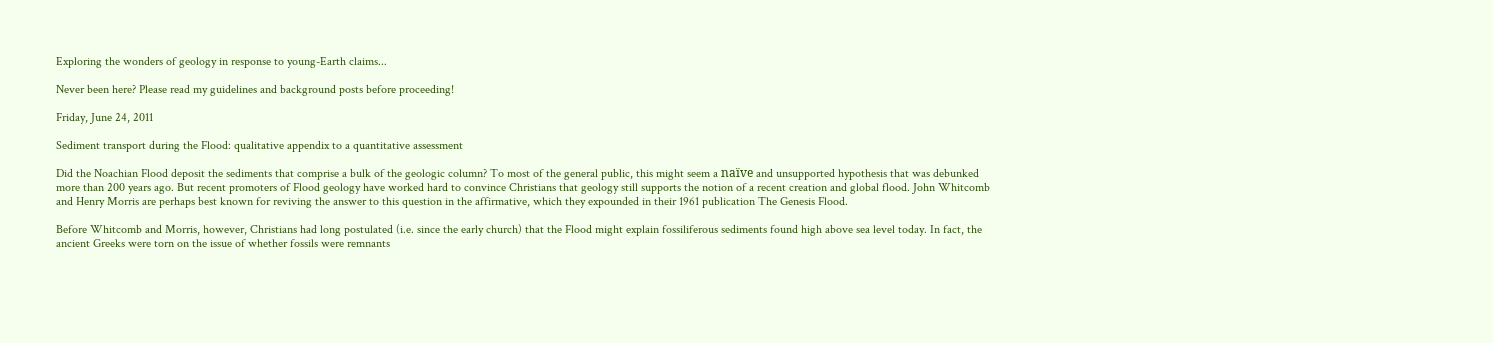Exploring the wonders of geology in response to young-Earth claims...

Never been here? Please read my guidelines and background posts before proceeding!

Friday, June 24, 2011

Sediment transport during the Flood: qualitative appendix to a quantitative assessment

Did the Noachian Flood deposit the sediments that comprise a bulk of the geologic column? To most of the general public, this might seem a naïve and unsupported hypothesis that was debunked more than 200 years ago. But recent promoters of Flood geology have worked hard to convince Christians that geology still supports the notion of a recent creation and global flood. John Whitcomb and Henry Morris are perhaps best known for reviving the answer to this question in the affirmative, which they expounded in their 1961 publication The Genesis Flood.

Before Whitcomb and Morris, however, Christians had long postulated (i.e. since the early church) that the Flood might explain fossiliferous sediments found high above sea level today. In fact, the ancient Greeks were torn on the issue of whether fossils were remnants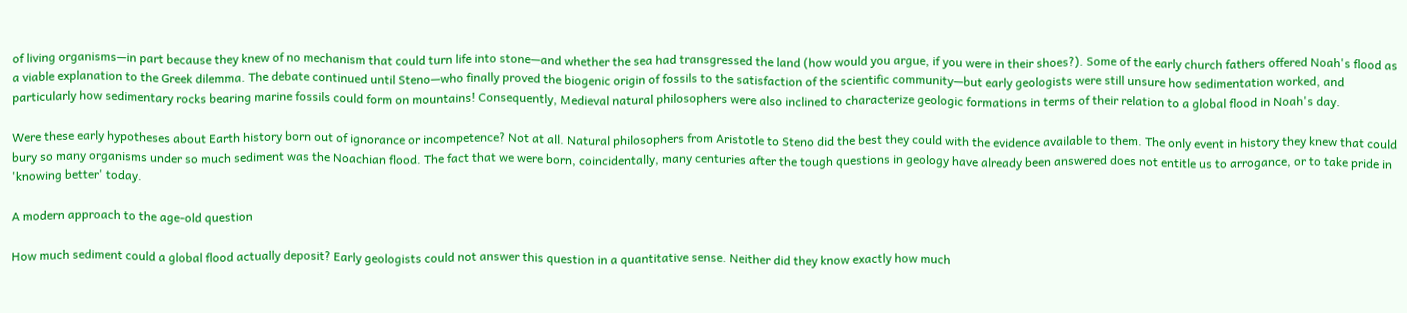of living organisms—in part because they knew of no mechanism that could turn life into stone—and whether the sea had transgressed the land (how would you argue, if you were in their shoes?). Some of the early church fathers offered Noah's flood as a viable explanation to the Greek dilemma. The debate continued until Steno—who finally proved the biogenic origin of fossils to the satisfaction of the scientific community—but early geologists were still unsure how sedimentation worked, and particularly how sedimentary rocks bearing marine fossils could form on mountains! Consequently, Medieval natural philosophers were also inclined to characterize geologic formations in terms of their relation to a global flood in Noah's day.

Were these early hypotheses about Earth history born out of ignorance or incompetence? Not at all. Natural philosophers from Aristotle to Steno did the best they could with the evidence available to them. The only event in history they knew that could bury so many organisms under so much sediment was the Noachian flood. The fact that we were born, coincidentally, many centuries after the tough questions in geology have already been answered does not entitle us to arrogance, or to take pride in 'knowing better' today.

A modern approach to the age-old question

How much sediment could a global flood actually deposit? Early geologists could not answer this question in a quantitative sense. Neither did they know exactly how much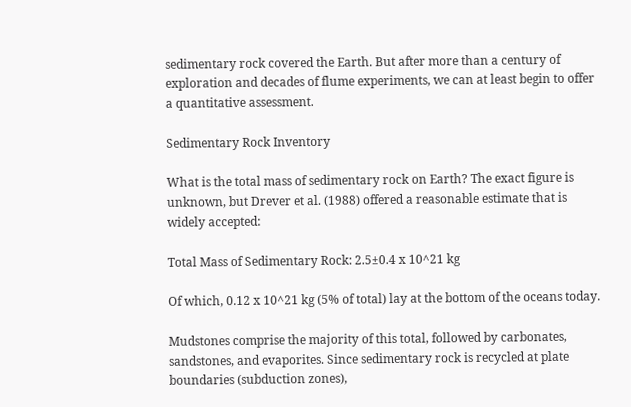sedimentary rock covered the Earth. But after more than a century of exploration and decades of flume experiments, we can at least begin to offer a quantitative assessment.

Sedimentary Rock Inventory

What is the total mass of sedimentary rock on Earth? The exact figure is unknown, but Drever et al. (1988) offered a reasonable estimate that is widely accepted:

Total Mass of Sedimentary Rock: 2.5±0.4 x 10^21 kg

Of which, 0.12 x 10^21 kg (5% of total) lay at the bottom of the oceans today.

Mudstones comprise the majority of this total, followed by carbonates, sandstones, and evaporites. Since sedimentary rock is recycled at plate boundaries (subduction zones),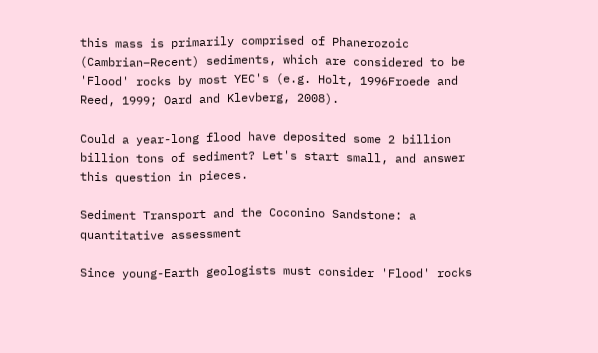this mass is primarily comprised of Phanerozoic (Cambrian–Recent) sediments, which are considered to be 'Flood' rocks by most YEC's (e.g. Holt, 1996Froede and Reed, 1999; Oard and Klevberg, 2008).

Could a year-long flood have deposited some 2 billion billion tons of sediment? Let's start small, and answer this question in pieces.

Sediment Transport and the Coconino Sandstone: a quantitative assessment

Since young-Earth geologists must consider 'Flood' rocks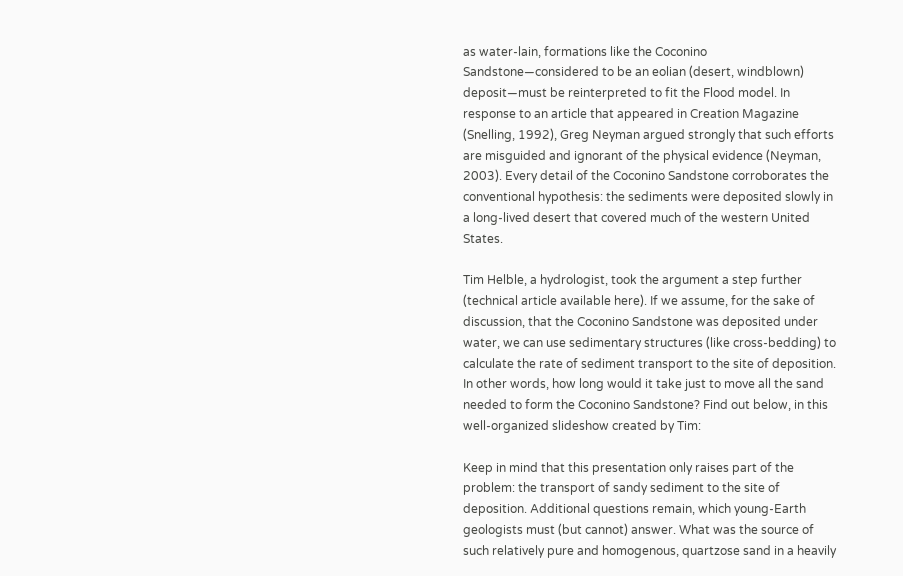as water-lain, formations like the Coconino Sandstone—considered to be an eolian (desert, windblown) deposit—must be reinterpreted to fit the Flood model. In response to an article that appeared in Creation Magazine (Snelling, 1992), Greg Neyman argued strongly that such efforts are misguided and ignorant of the physical evidence (Neyman, 2003). Every detail of the Coconino Sandstone corroborates the conventional hypothesis: the sediments were deposited slowly in a long-lived desert that covered much of the western United States.

Tim Helble, a hydrologist, took the argument a step further (technical article available here). If we assume, for the sake of discussion, that the Coconino Sandstone was deposited under water, we can use sedimentary structures (like cross-bedding) to calculate the rate of sediment transport to the site of deposition. In other words, how long would it take just to move all the sand needed to form the Coconino Sandstone? Find out below, in this well-organized slideshow created by Tim:

Keep in mind that this presentation only raises part of the problem: the transport of sandy sediment to the site of deposition. Additional questions remain, which young-Earth geologists must (but cannot) answer. What was the source of such relatively pure and homogenous, quartzose sand in a heavily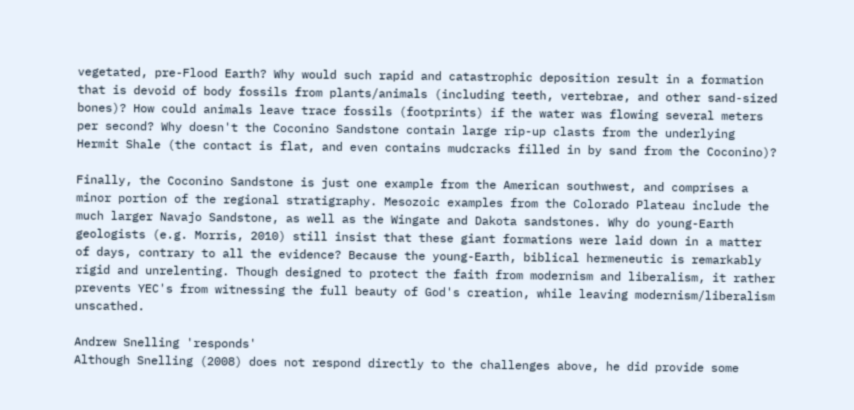vegetated, pre-Flood Earth? Why would such rapid and catastrophic deposition result in a formation that is devoid of body fossils from plants/animals (including teeth, vertebrae, and other sand-sized bones)? How could animals leave trace fossils (footprints) if the water was flowing several meters per second? Why doesn't the Coconino Sandstone contain large rip-up clasts from the underlying Hermit Shale (the contact is flat, and even contains mudcracks filled in by sand from the Coconino)?

Finally, the Coconino Sandstone is just one example from the American southwest, and comprises a minor portion of the regional stratigraphy. Mesozoic examples from the Colorado Plateau include the much larger Navajo Sandstone, as well as the Wingate and Dakota sandstones. Why do young-Earth geologists (e.g. Morris, 2010) still insist that these giant formations were laid down in a matter of days, contrary to all the evidence? Because the young-Earth, biblical hermeneutic is remarkably rigid and unrelenting. Though designed to protect the faith from modernism and liberalism, it rather prevents YEC's from witnessing the full beauty of God's creation, while leaving modernism/liberalism unscathed.

Andrew Snelling 'responds'
Although Snelling (2008) does not respond directly to the challenges above, he did provide some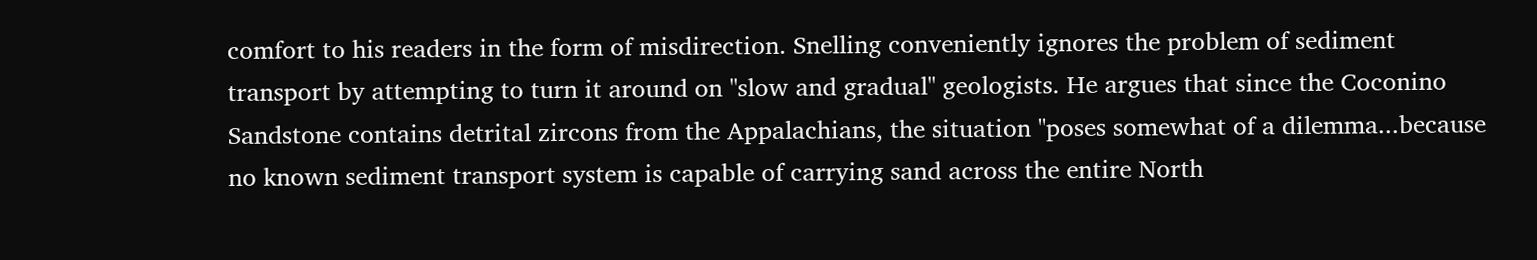comfort to his readers in the form of misdirection. Snelling conveniently ignores the problem of sediment transport by attempting to turn it around on "slow and gradual" geologists. He argues that since the Coconino Sandstone contains detrital zircons from the Appalachians, the situation "poses somewhat of a dilemma...because no known sediment transport system is capable of carrying sand across the entire North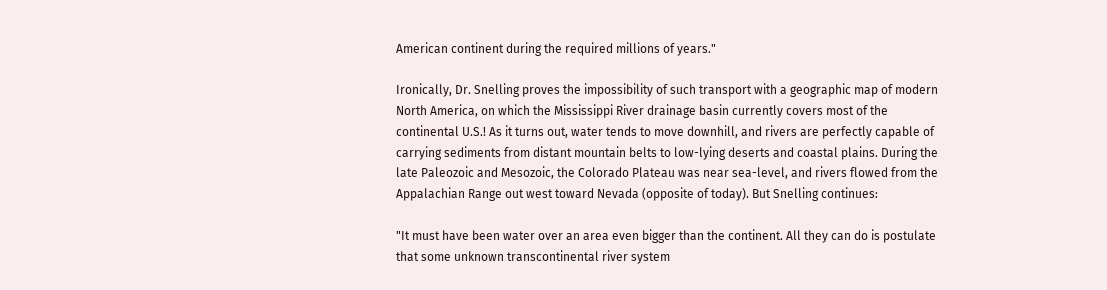American continent during the required millions of years."

Ironically, Dr. Snelling proves the impossibility of such transport with a geographic map of modern North America, on which the Mississippi River drainage basin currently covers most of the continental U.S.! As it turns out, water tends to move downhill, and rivers are perfectly capable of carrying sediments from distant mountain belts to low-lying deserts and coastal plains. During the late Paleozoic and Mesozoic, the Colorado Plateau was near sea-level, and rivers flowed from the Appalachian Range out west toward Nevada (opposite of today). But Snelling continues:

"It must have been water over an area even bigger than the continent. All they can do is postulate that some unknown transcontinental river system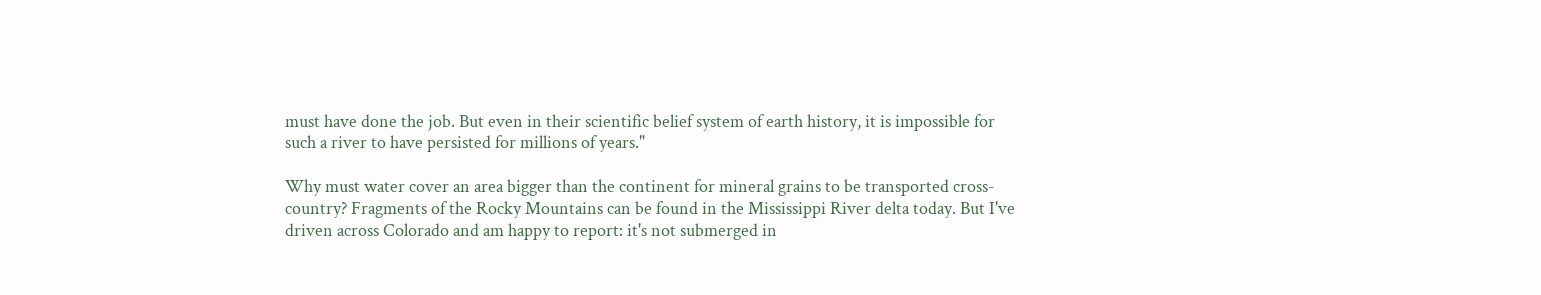must have done the job. But even in their scientific belief system of earth history, it is impossible for such a river to have persisted for millions of years."

Why must water cover an area bigger than the continent for mineral grains to be transported cross-country? Fragments of the Rocky Mountains can be found in the Mississippi River delta today. But I've driven across Colorado and am happy to report: it's not submerged in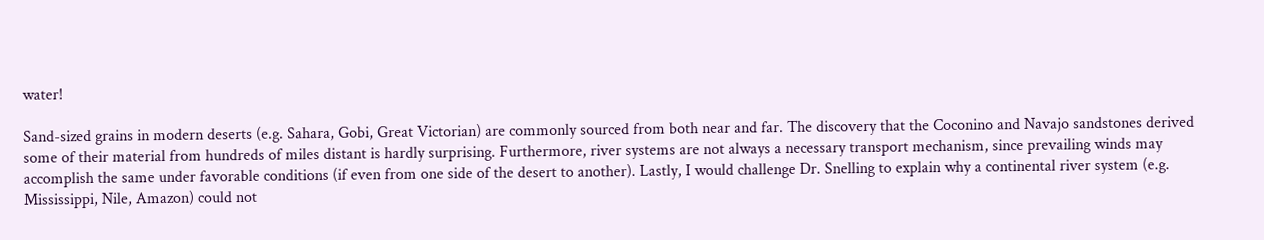water!

Sand-sized grains in modern deserts (e.g. Sahara, Gobi, Great Victorian) are commonly sourced from both near and far. The discovery that the Coconino and Navajo sandstones derived some of their material from hundreds of miles distant is hardly surprising. Furthermore, river systems are not always a necessary transport mechanism, since prevailing winds may accomplish the same under favorable conditions (if even from one side of the desert to another). Lastly, I would challenge Dr. Snelling to explain why a continental river system (e.g. Mississippi, Nile, Amazon) could not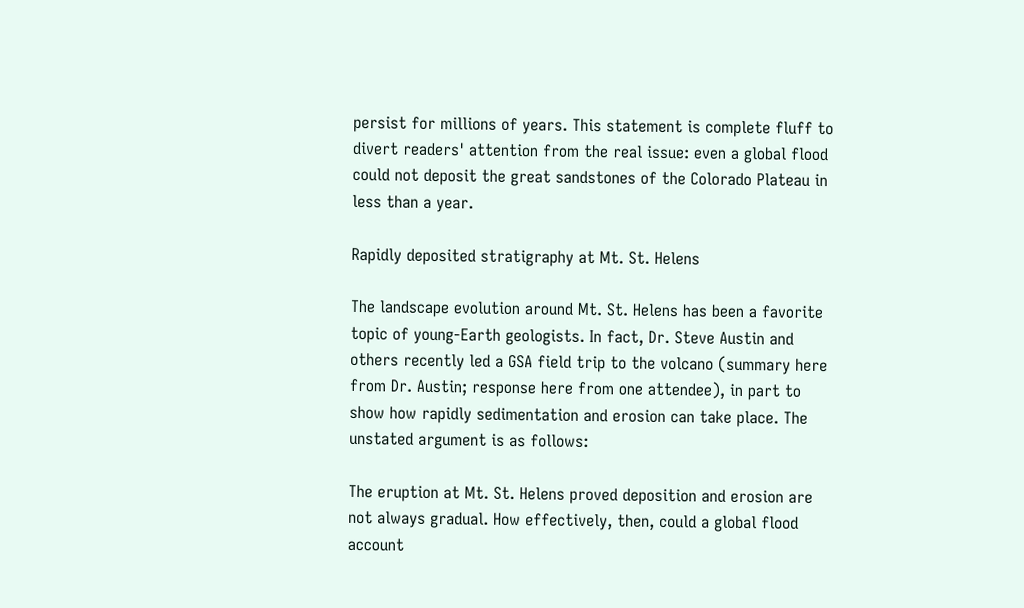persist for millions of years. This statement is complete fluff to divert readers' attention from the real issue: even a global flood could not deposit the great sandstones of the Colorado Plateau in less than a year.

Rapidly deposited stratigraphy at Mt. St. Helens

The landscape evolution around Mt. St. Helens has been a favorite topic of young-Earth geologists. In fact, Dr. Steve Austin and others recently led a GSA field trip to the volcano (summary here from Dr. Austin; response here from one attendee), in part to show how rapidly sedimentation and erosion can take place. The unstated argument is as follows:

The eruption at Mt. St. Helens proved deposition and erosion are not always gradual. How effectively, then, could a global flood account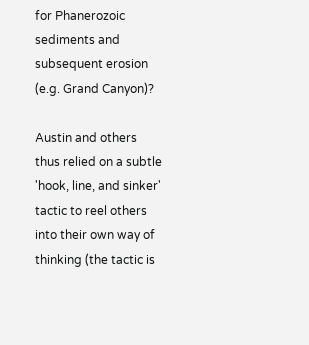for Phanerozoic sediments and subsequent erosion (e.g. Grand Canyon)?

Austin and others thus relied on a subtle 'hook, line, and sinker' tactic to reel others into their own way of thinking (the tactic is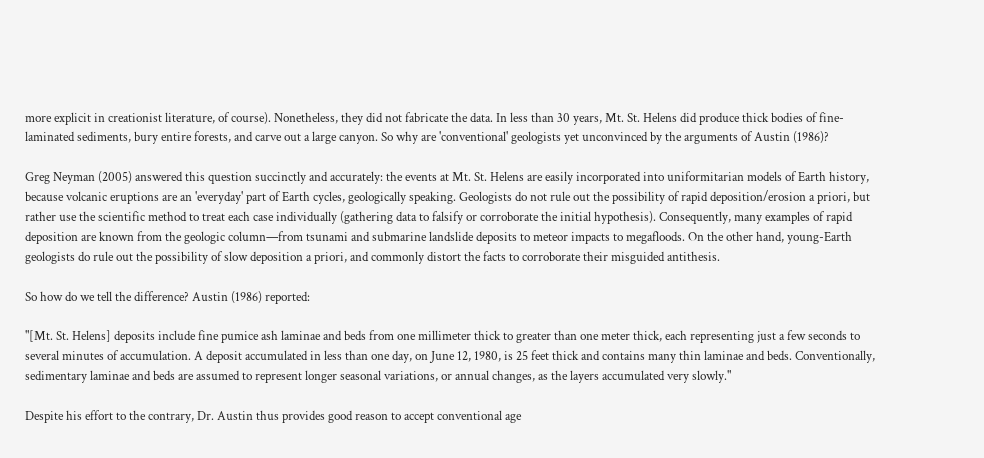more explicit in creationist literature, of course). Nonetheless, they did not fabricate the data. In less than 30 years, Mt. St. Helens did produce thick bodies of fine-laminated sediments, bury entire forests, and carve out a large canyon. So why are 'conventional' geologists yet unconvinced by the arguments of Austin (1986)?

Greg Neyman (2005) answered this question succinctly and accurately: the events at Mt. St. Helens are easily incorporated into uniformitarian models of Earth history, because volcanic eruptions are an 'everyday' part of Earth cycles, geologically speaking. Geologists do not rule out the possibility of rapid deposition/erosion a priori, but rather use the scientific method to treat each case individually (gathering data to falsify or corroborate the initial hypothesis). Consequently, many examples of rapid deposition are known from the geologic column—from tsunami and submarine landslide deposits to meteor impacts to megafloods. On the other hand, young-Earth geologists do rule out the possibility of slow deposition a priori, and commonly distort the facts to corroborate their misguided antithesis.

So how do we tell the difference? Austin (1986) reported:

"[Mt. St. Helens] deposits include fine pumice ash laminae and beds from one millimeter thick to greater than one meter thick, each representing just a few seconds to several minutes of accumulation. A deposit accumulated in less than one day, on June 12, 1980, is 25 feet thick and contains many thin laminae and beds. Conventionally, sedimentary laminae and beds are assumed to represent longer seasonal variations, or annual changes, as the layers accumulated very slowly."

Despite his effort to the contrary, Dr. Austin thus provides good reason to accept conventional age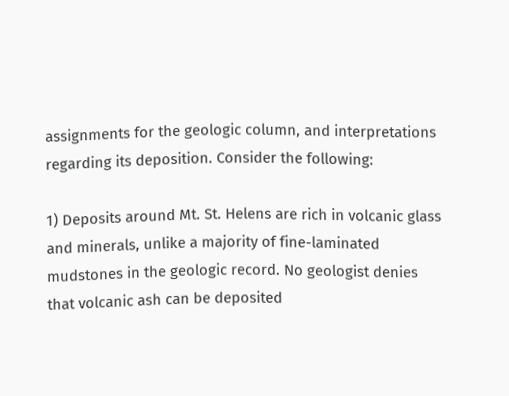assignments for the geologic column, and interpretations regarding its deposition. Consider the following:

1) Deposits around Mt. St. Helens are rich in volcanic glass and minerals, unlike a majority of fine-laminated mudstones in the geologic record. No geologist denies that volcanic ash can be deposited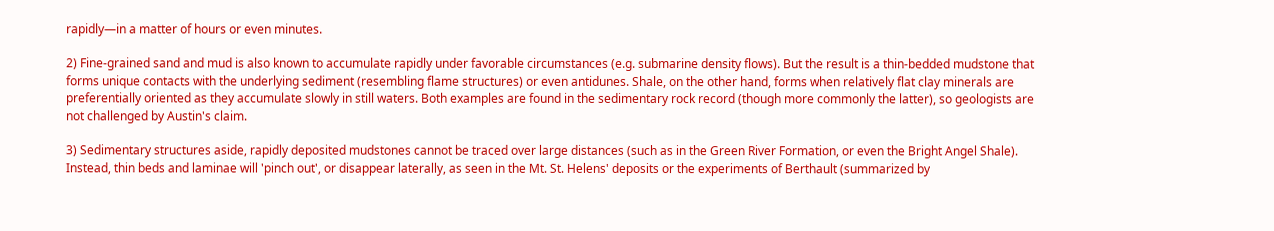rapidly—in a matter of hours or even minutes.

2) Fine-grained sand and mud is also known to accumulate rapidly under favorable circumstances (e.g. submarine density flows). But the result is a thin-bedded mudstone that forms unique contacts with the underlying sediment (resembling flame structures) or even antidunes. Shale, on the other hand, forms when relatively flat clay minerals are preferentially oriented as they accumulate slowly in still waters. Both examples are found in the sedimentary rock record (though more commonly the latter), so geologists are not challenged by Austin's claim.

3) Sedimentary structures aside, rapidly deposited mudstones cannot be traced over large distances (such as in the Green River Formation, or even the Bright Angel Shale). Instead, thin beds and laminae will 'pinch out', or disappear laterally, as seen in the Mt. St. Helens' deposits or the experiments of Berthault (summarized by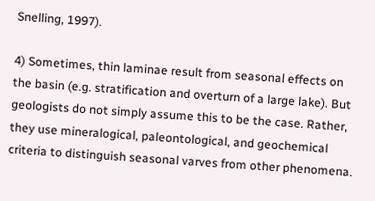Snelling, 1997).

4) Sometimes, thin laminae result from seasonal effects on the basin (e.g. stratification and overturn of a large lake). But geologists do not simply assume this to be the case. Rather, they use mineralogical, paleontological, and geochemical criteria to distinguish seasonal varves from other phenomena.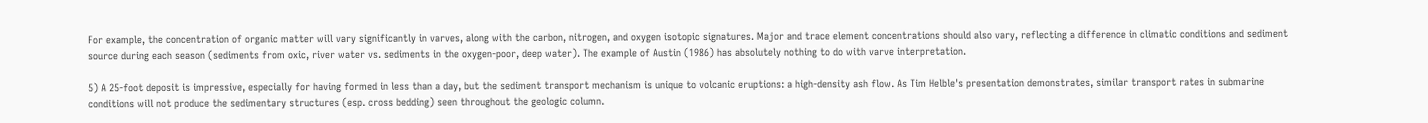For example, the concentration of organic matter will vary significantly in varves, along with the carbon, nitrogen, and oxygen isotopic signatures. Major and trace element concentrations should also vary, reflecting a difference in climatic conditions and sediment source during each season (sediments from oxic, river water vs. sediments in the oxygen-poor, deep water). The example of Austin (1986) has absolutely nothing to do with varve interpretation.

5) A 25-foot deposit is impressive, especially for having formed in less than a day, but the sediment transport mechanism is unique to volcanic eruptions: a high-density ash flow. As Tim Helble's presentation demonstrates, similar transport rates in submarine conditions will not produce the sedimentary structures (esp. cross bedding) seen throughout the geologic column.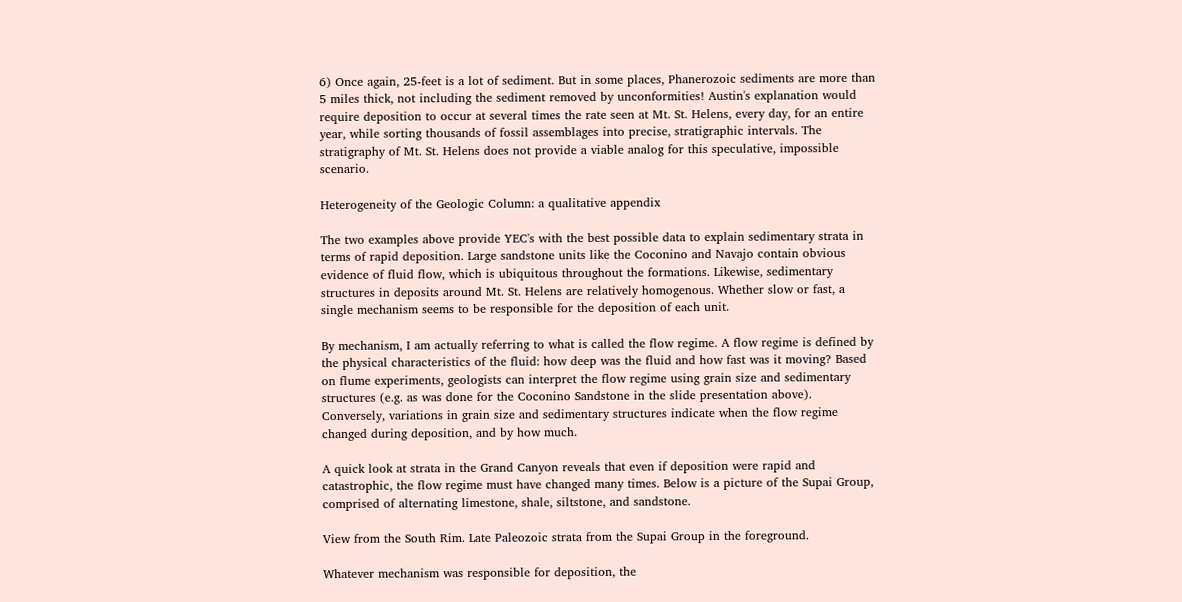6) Once again, 25-feet is a lot of sediment. But in some places, Phanerozoic sediments are more than 5 miles thick, not including the sediment removed by unconformities! Austin's explanation would require deposition to occur at several times the rate seen at Mt. St. Helens, every day, for an entire year, while sorting thousands of fossil assemblages into precise, stratigraphic intervals. The stratigraphy of Mt. St. Helens does not provide a viable analog for this speculative, impossible scenario.

Heterogeneity of the Geologic Column: a qualitative appendix

The two examples above provide YEC's with the best possible data to explain sedimentary strata in terms of rapid deposition. Large sandstone units like the Coconino and Navajo contain obvious evidence of fluid flow, which is ubiquitous throughout the formations. Likewise, sedimentary structures in deposits around Mt. St. Helens are relatively homogenous. Whether slow or fast, a single mechanism seems to be responsible for the deposition of each unit.

By mechanism, I am actually referring to what is called the flow regime. A flow regime is defined by the physical characteristics of the fluid: how deep was the fluid and how fast was it moving? Based on flume experiments, geologists can interpret the flow regime using grain size and sedimentary structures (e.g. as was done for the Coconino Sandstone in the slide presentation above). Conversely, variations in grain size and sedimentary structures indicate when the flow regime changed during deposition, and by how much.

A quick look at strata in the Grand Canyon reveals that even if deposition were rapid and catastrophic, the flow regime must have changed many times. Below is a picture of the Supai Group, comprised of alternating limestone, shale, siltstone, and sandstone.

View from the South Rim. Late Paleozoic strata from the Supai Group in the foreground.

Whatever mechanism was responsible for deposition, the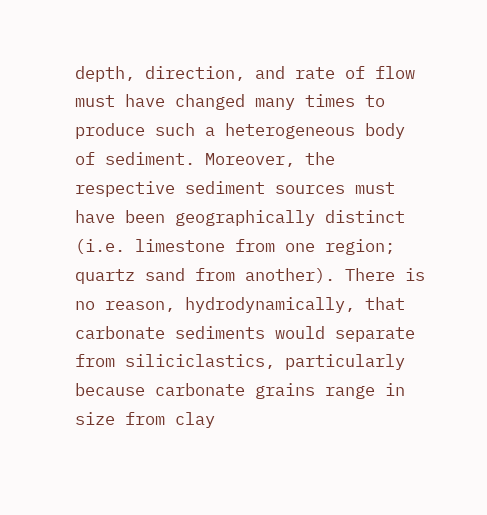depth, direction, and rate of flow must have changed many times to produce such a heterogeneous body of sediment. Moreover, the respective sediment sources must have been geographically distinct (i.e. limestone from one region; quartz sand from another). There is no reason, hydrodynamically, that carbonate sediments would separate from siliciclastics, particularly because carbonate grains range in size from clay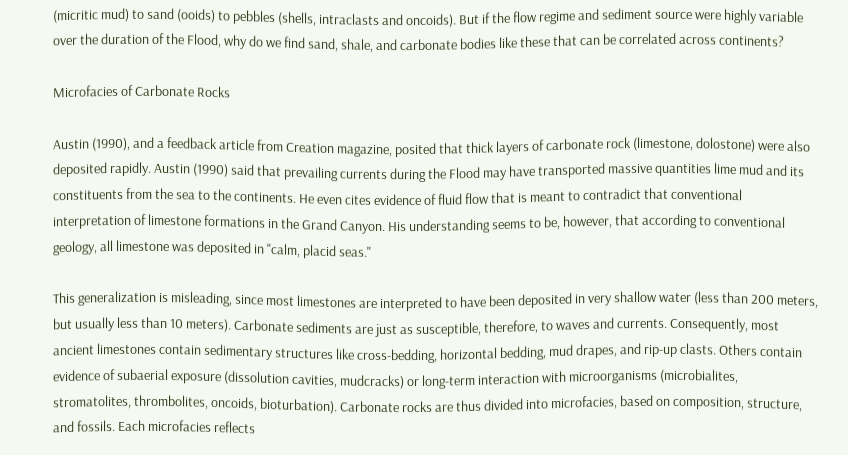(micritic mud) to sand (ooids) to pebbles (shells, intraclasts and oncoids). But if the flow regime and sediment source were highly variable over the duration of the Flood, why do we find sand, shale, and carbonate bodies like these that can be correlated across continents?

Microfacies of Carbonate Rocks

Austin (1990), and a feedback article from Creation magazine, posited that thick layers of carbonate rock (limestone, dolostone) were also deposited rapidly. Austin (1990) said that prevailing currents during the Flood may have transported massive quantities lime mud and its constituents from the sea to the continents. He even cites evidence of fluid flow that is meant to contradict that conventional interpretation of limestone formations in the Grand Canyon. His understanding seems to be, however, that according to conventional geology, all limestone was deposited in "calm, placid seas."

This generalization is misleading, since most limestones are interpreted to have been deposited in very shallow water (less than 200 meters, but usually less than 10 meters). Carbonate sediments are just as susceptible, therefore, to waves and currents. Consequently, most ancient limestones contain sedimentary structures like cross-bedding, horizontal bedding, mud drapes, and rip-up clasts. Others contain evidence of subaerial exposure (dissolution cavities, mudcracks) or long-term interaction with microorganisms (microbialites, stromatolites, thrombolites, oncoids, bioturbation). Carbonate rocks are thus divided into microfacies, based on composition, structure, and fossils. Each microfacies reflects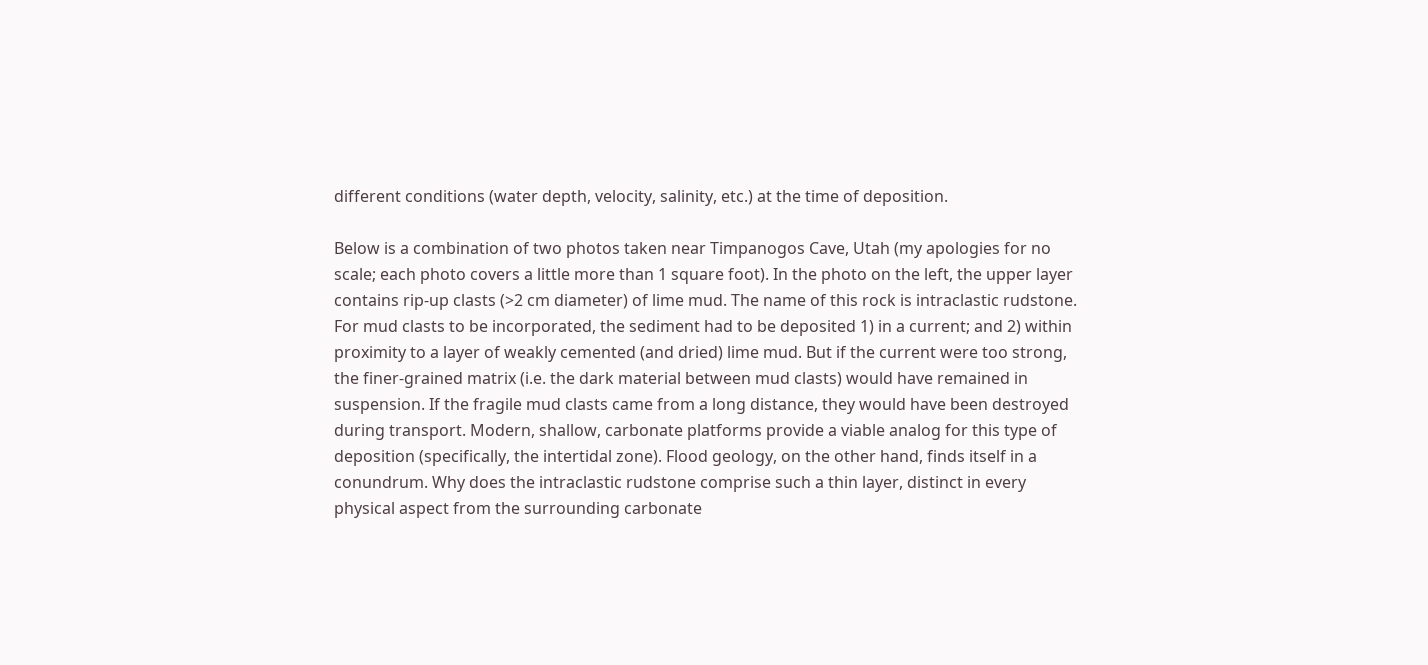different conditions (water depth, velocity, salinity, etc.) at the time of deposition.

Below is a combination of two photos taken near Timpanogos Cave, Utah (my apologies for no scale; each photo covers a little more than 1 square foot). In the photo on the left, the upper layer contains rip-up clasts (>2 cm diameter) of lime mud. The name of this rock is intraclastic rudstone. For mud clasts to be incorporated, the sediment had to be deposited 1) in a current; and 2) within proximity to a layer of weakly cemented (and dried) lime mud. But if the current were too strong, the finer-grained matrix (i.e. the dark material between mud clasts) would have remained in suspension. If the fragile mud clasts came from a long distance, they would have been destroyed during transport. Modern, shallow, carbonate platforms provide a viable analog for this type of deposition (specifically, the intertidal zone). Flood geology, on the other hand, finds itself in a conundrum. Why does the intraclastic rudstone comprise such a thin layer, distinct in every physical aspect from the surrounding carbonate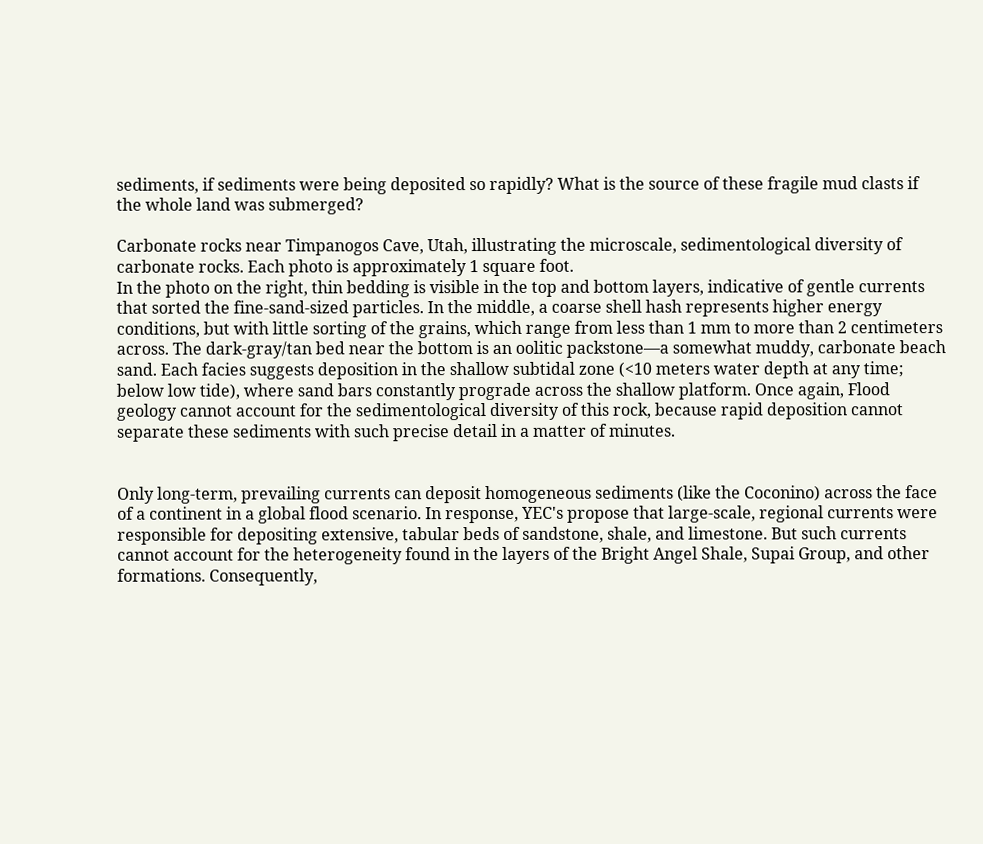sediments, if sediments were being deposited so rapidly? What is the source of these fragile mud clasts if the whole land was submerged?

Carbonate rocks near Timpanogos Cave, Utah, illustrating the microscale, sedimentological diversity of carbonate rocks. Each photo is approximately 1 square foot.
In the photo on the right, thin bedding is visible in the top and bottom layers, indicative of gentle currents that sorted the fine-sand-sized particles. In the middle, a coarse shell hash represents higher energy conditions, but with little sorting of the grains, which range from less than 1 mm to more than 2 centimeters across. The dark-gray/tan bed near the bottom is an oolitic packstone—a somewhat muddy, carbonate beach sand. Each facies suggests deposition in the shallow subtidal zone (<10 meters water depth at any time; below low tide), where sand bars constantly prograde across the shallow platform. Once again, Flood geology cannot account for the sedimentological diversity of this rock, because rapid deposition cannot separate these sediments with such precise detail in a matter of minutes.


Only long-term, prevailing currents can deposit homogeneous sediments (like the Coconino) across the face of a continent in a global flood scenario. In response, YEC's propose that large-scale, regional currents were responsible for depositing extensive, tabular beds of sandstone, shale, and limestone. But such currents cannot account for the heterogeneity found in the layers of the Bright Angel Shale, Supai Group, and other formations. Consequently,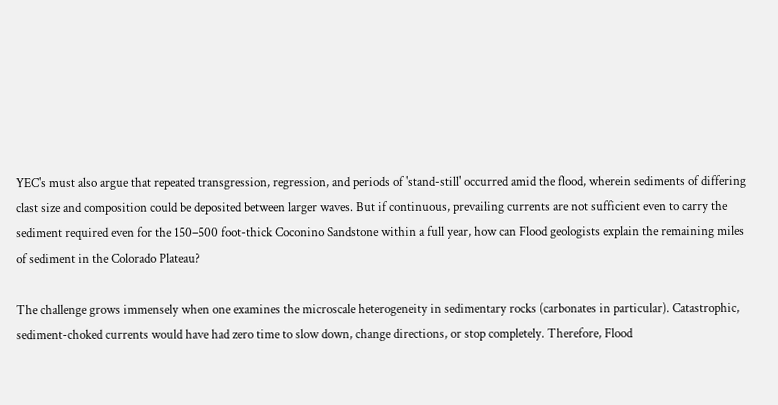YEC's must also argue that repeated transgression, regression, and periods of 'stand-still' occurred amid the flood, wherein sediments of differing clast size and composition could be deposited between larger waves. But if continuous, prevailing currents are not sufficient even to carry the sediment required even for the 150–500 foot-thick Coconino Sandstone within a full year, how can Flood geologists explain the remaining miles of sediment in the Colorado Plateau?

The challenge grows immensely when one examines the microscale heterogeneity in sedimentary rocks (carbonates in particular). Catastrophic, sediment-choked currents would have had zero time to slow down, change directions, or stop completely. Therefore, Flood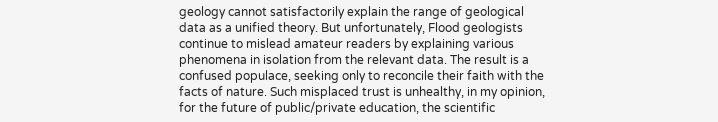geology cannot satisfactorily explain the range of geological data as a unified theory. But unfortunately, Flood geologists continue to mislead amateur readers by explaining various phenomena in isolation from the relevant data. The result is a confused populace, seeking only to reconcile their faith with the facts of nature. Such misplaced trust is unhealthy, in my opinion, for the future of public/private education, the scientific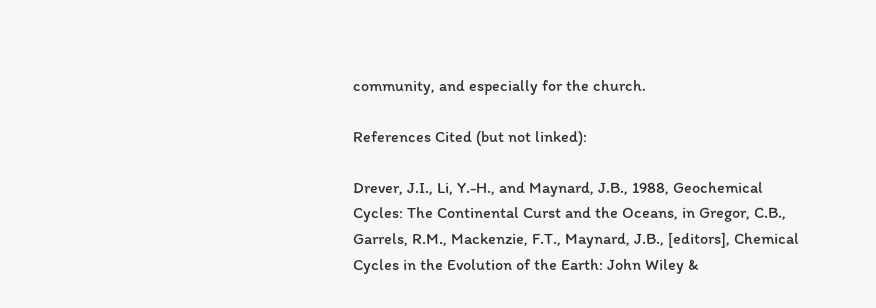community, and especially for the church.

References Cited (but not linked):

Drever, J.I., Li, Y.-H., and Maynard, J.B., 1988, Geochemical Cycles: The Continental Curst and the Oceans, in Gregor, C.B., Garrels, R.M., Mackenzie, F.T., Maynard, J.B., [editors], Chemical Cycles in the Evolution of the Earth: John Wiley &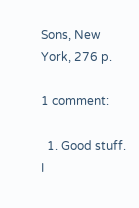Sons, New York, 276 p.

1 comment:

  1. Good stuff. I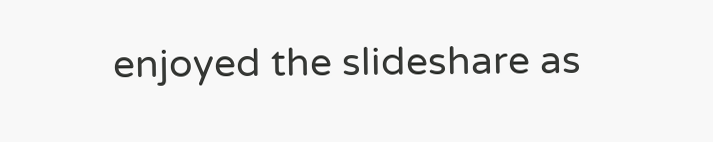enjoyed the slideshare as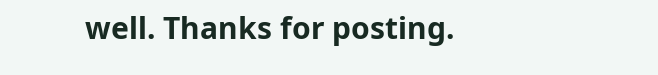well. Thanks for posting.